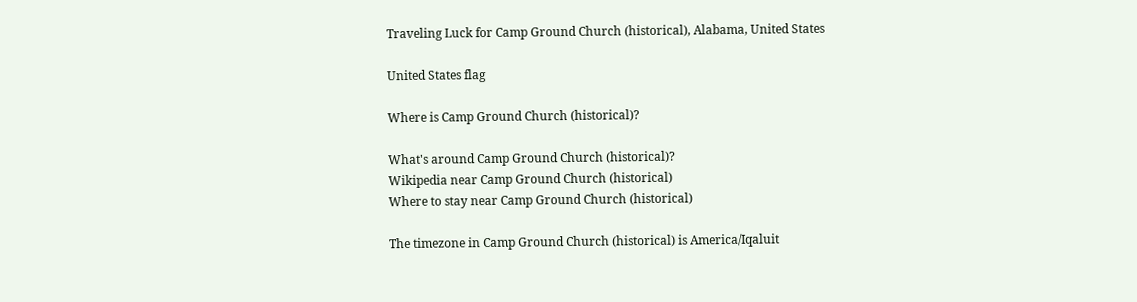Traveling Luck for Camp Ground Church (historical), Alabama, United States

United States flag

Where is Camp Ground Church (historical)?

What's around Camp Ground Church (historical)?
Wikipedia near Camp Ground Church (historical)
Where to stay near Camp Ground Church (historical)

The timezone in Camp Ground Church (historical) is America/Iqaluit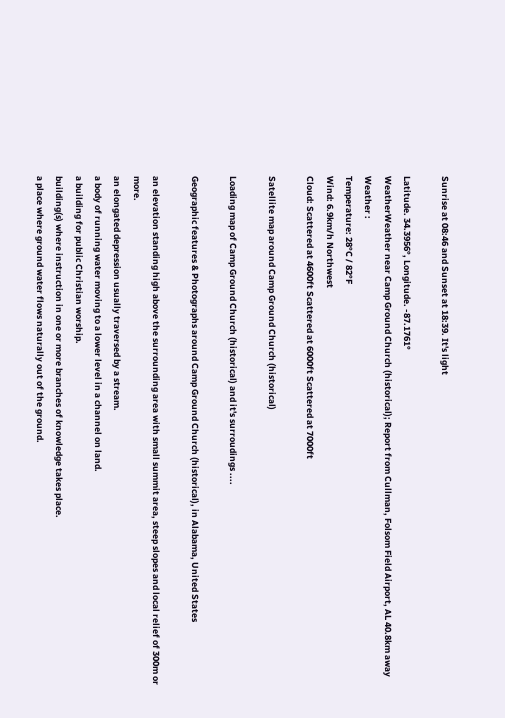Sunrise at 08:46 and Sunset at 18:39. It's light

Latitude. 34.3956°, Longitude. -87.1761°
WeatherWeather near Camp Ground Church (historical); Report from Cullman, Folsom Field Airport, AL 40.8km away
Weather :
Temperature: 28°C / 82°F
Wind: 6.9km/h Northwest
Cloud: Scattered at 4600ft Scattered at 6000ft Scattered at 7000ft

Satellite map around Camp Ground Church (historical)

Loading map of Camp Ground Church (historical) and it's surroudings ....

Geographic features & Photographs around Camp Ground Church (historical), in Alabama, United States

an elevation standing high above the surrounding area with small summit area, steep slopes and local relief of 300m or more.
an elongated depression usually traversed by a stream.
a body of running water moving to a lower level in a channel on land.
a building for public Christian worship.
building(s) where instruction in one or more branches of knowledge takes place.
a place where ground water flows naturally out of the ground.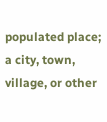populated place;
a city, town, village, or other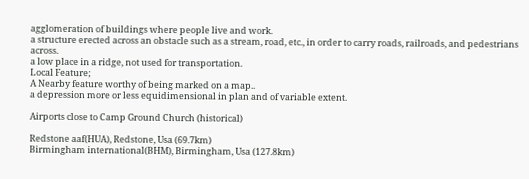agglomeration of buildings where people live and work.
a structure erected across an obstacle such as a stream, road, etc., in order to carry roads, railroads, and pedestrians across.
a low place in a ridge, not used for transportation.
Local Feature;
A Nearby feature worthy of being marked on a map..
a depression more or less equidimensional in plan and of variable extent.

Airports close to Camp Ground Church (historical)

Redstone aaf(HUA), Redstone, Usa (69.7km)
Birmingham international(BHM), Birmingham, Usa (127.8km)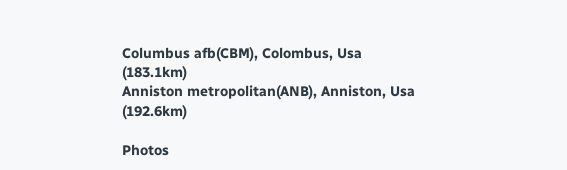Columbus afb(CBM), Colombus, Usa (183.1km)
Anniston metropolitan(ANB), Anniston, Usa (192.6km)

Photos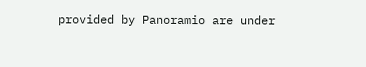provided by Panoramio are under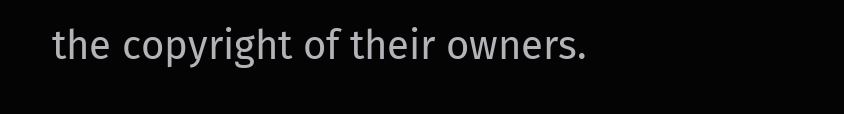the copyright of their owners.